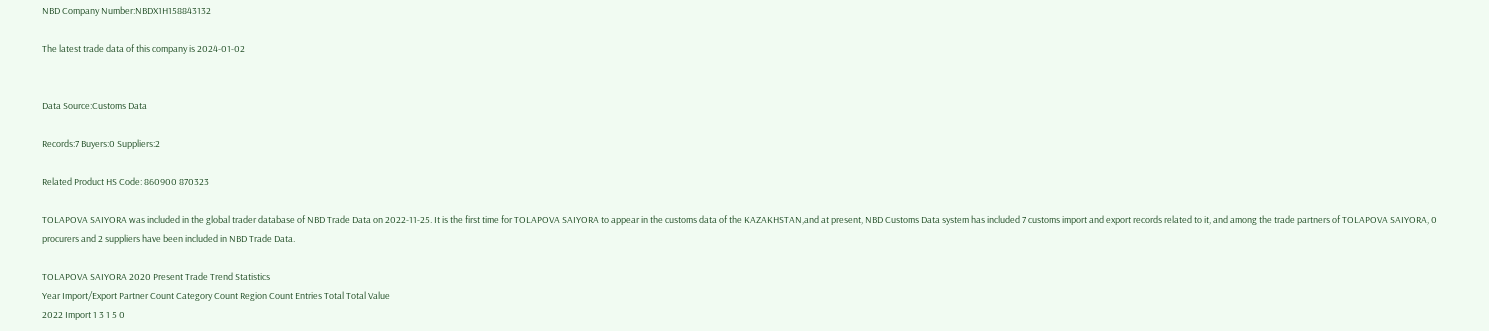NBD Company Number:NBDX1H158843132

The latest trade data of this company is 2024-01-02


Data Source:Customs Data

Records:7 Buyers:0 Suppliers:2

Related Product HS Code: 860900 870323

TOLAPOVA SAIYORA was included in the global trader database of NBD Trade Data on 2022-11-25. It is the first time for TOLAPOVA SAIYORA to appear in the customs data of the KAZAKHSTAN,and at present, NBD Customs Data system has included 7 customs import and export records related to it, and among the trade partners of TOLAPOVA SAIYORA, 0 procurers and 2 suppliers have been included in NBD Trade Data.

TOLAPOVA SAIYORA 2020 Present Trade Trend Statistics
Year Import/Export Partner Count Category Count Region Count Entries Total Total Value
2022 Import 1 3 1 5 0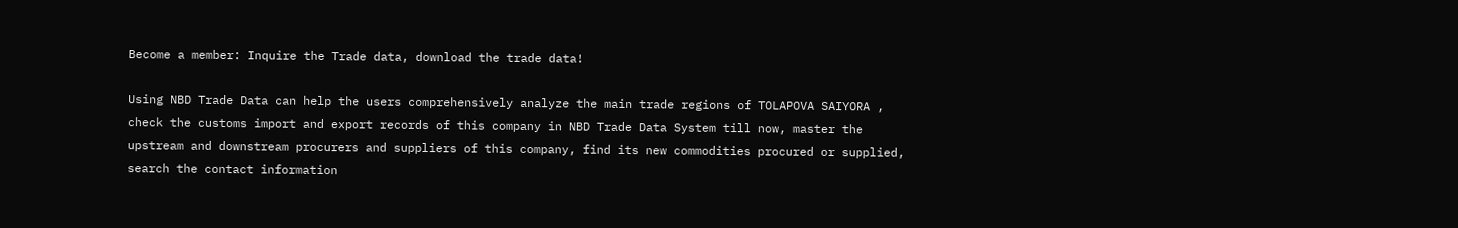Become a member: Inquire the Trade data, download the trade data!

Using NBD Trade Data can help the users comprehensively analyze the main trade regions of TOLAPOVA SAIYORA , check the customs import and export records of this company in NBD Trade Data System till now, master the upstream and downstream procurers and suppliers of this company, find its new commodities procured or supplied, search the contact information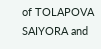of TOLAPOVA SAIYORA and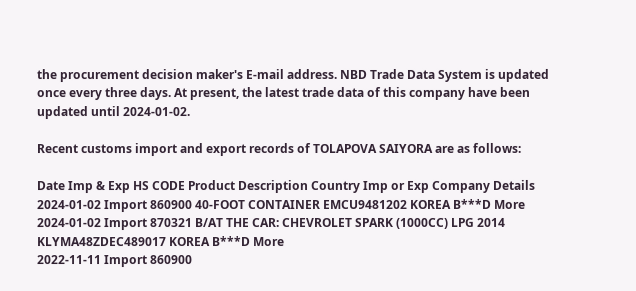the procurement decision maker's E-mail address. NBD Trade Data System is updated once every three days. At present, the latest trade data of this company have been updated until 2024-01-02.

Recent customs import and export records of TOLAPOVA SAIYORA are as follows:

Date Imp & Exp HS CODE Product Description Country Imp or Exp Company Details
2024-01-02 Import 860900 40-FOOT CONTAINER EMCU9481202 KOREA B***D More
2024-01-02 Import 870321 B/AT THE CAR: CHEVROLET SPARK (1000CC) LPG 2014 KLYMA48ZDEC489017 KOREA B***D More
2022-11-11 Import 860900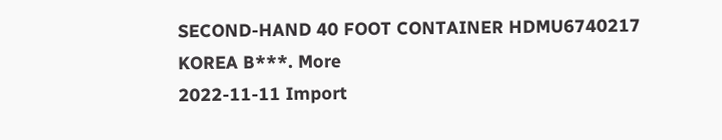SECOND-HAND 40 FOOT CONTAINER HDMU6740217 KOREA B***. More
2022-11-11 Import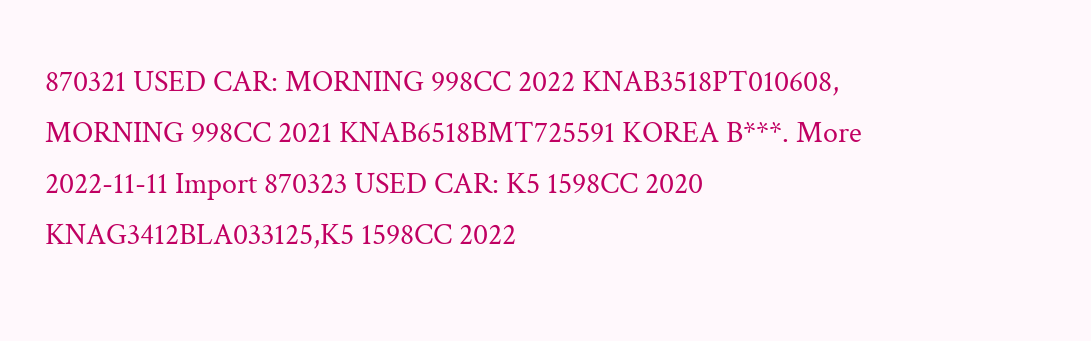870321 USED CAR: MORNING 998CC 2022 KNAB3518PT010608, MORNING 998CC 2021 KNAB6518BMT725591 KOREA B***. More
2022-11-11 Import 870323 USED CAR: K5 1598CC 2020 KNAG3412BLA033125,K5 1598CC 2022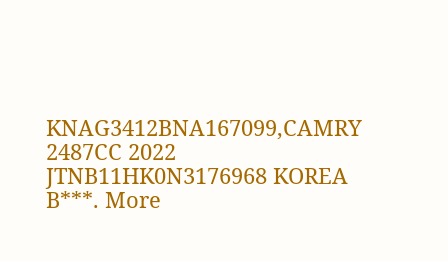KNAG3412BNA167099,CAMRY 2487CC 2022 JTNB11HK0N3176968 KOREA B***. More